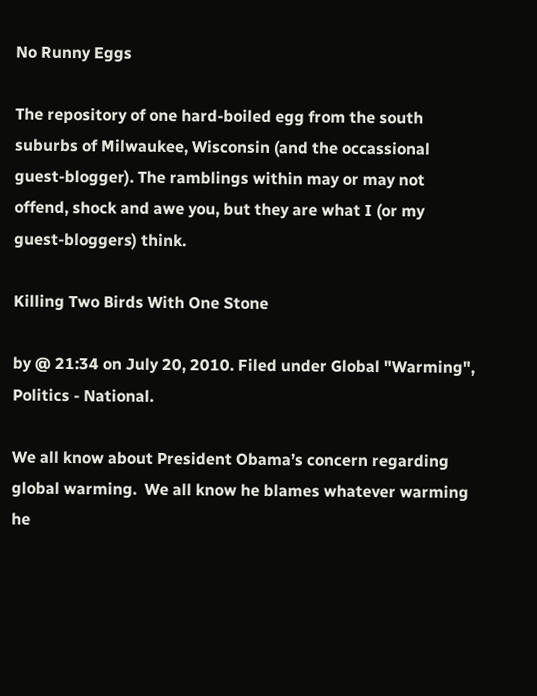No Runny Eggs

The repository of one hard-boiled egg from the south suburbs of Milwaukee, Wisconsin (and the occassional guest-blogger). The ramblings within may or may not offend, shock and awe you, but they are what I (or my guest-bloggers) think.

Killing Two Birds With One Stone

by @ 21:34 on July 20, 2010. Filed under Global "Warming", Politics - National.

We all know about President Obama’s concern regarding global warming.  We all know he blames whatever warming he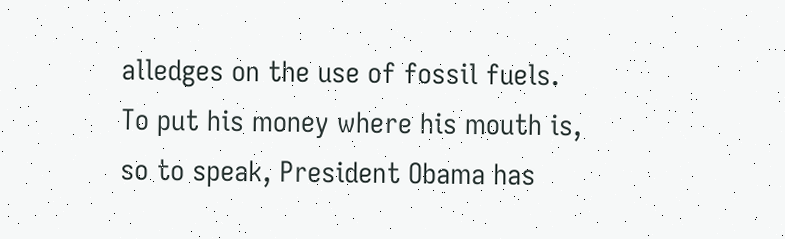alledges on the use of fossil fuels.  To put his money where his mouth is, so to speak, President Obama has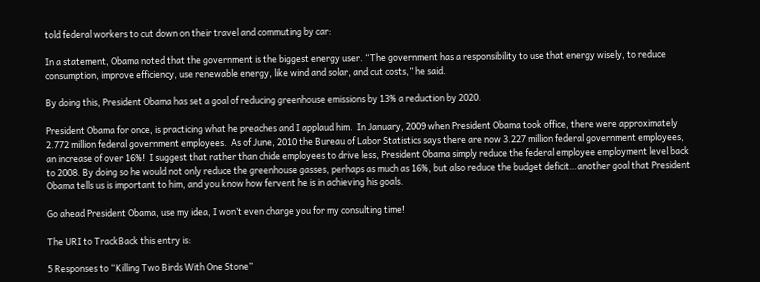told federal workers to cut down on their travel and commuting by car:

In a statement, Obama noted that the government is the biggest energy user. “The government has a responsibility to use that energy wisely, to reduce consumption, improve efficiency, use renewable energy, like wind and solar, and cut costs,” he said.

By doing this, President Obama has set a goal of reducing greenhouse emissions by 13% a reduction by 2020.

President Obama for once, is practicing what he preaches and I applaud him.  In January, 2009 when President Obama took office, there were approximately 2.772 million federal government employees.  As of June, 2010 the Bureau of Labor Statistics says there are now 3.227 million federal government employees, an increase of over 16%!  I suggest that rather than chide employees to drive less, President Obama simply reduce the federal employee employment level back to 2008. By doing so he would not only reduce the greenhouse gasses, perhaps as much as 16%, but also reduce the budget deficit…another goal that President Obama tells us is important to him, and you know how fervent he is in achieving his goals.

Go ahead President Obama, use my idea, I won’t even charge you for my consulting time!

The URI to TrackBack this entry is:

5 Responses to “Killing Two Birds With One Stone”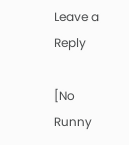Leave a Reply

[No Runny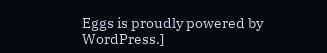Eggs is proudly powered by WordPress.]